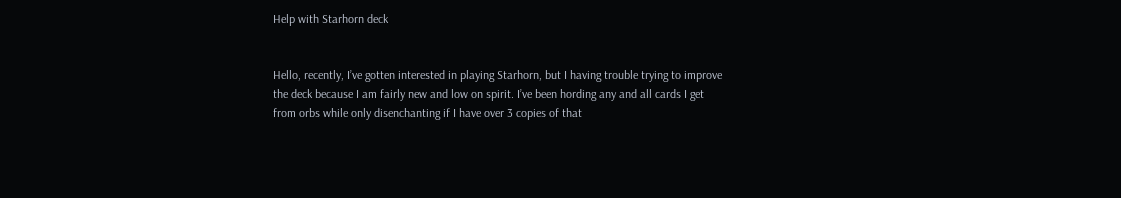Help with Starhorn deck


Hello, recently, I’ve gotten interested in playing Starhorn, but I having trouble trying to improve the deck because I am fairly new and low on spirit. I’ve been hording any and all cards I get from orbs while only disenchanting if I have over 3 copies of that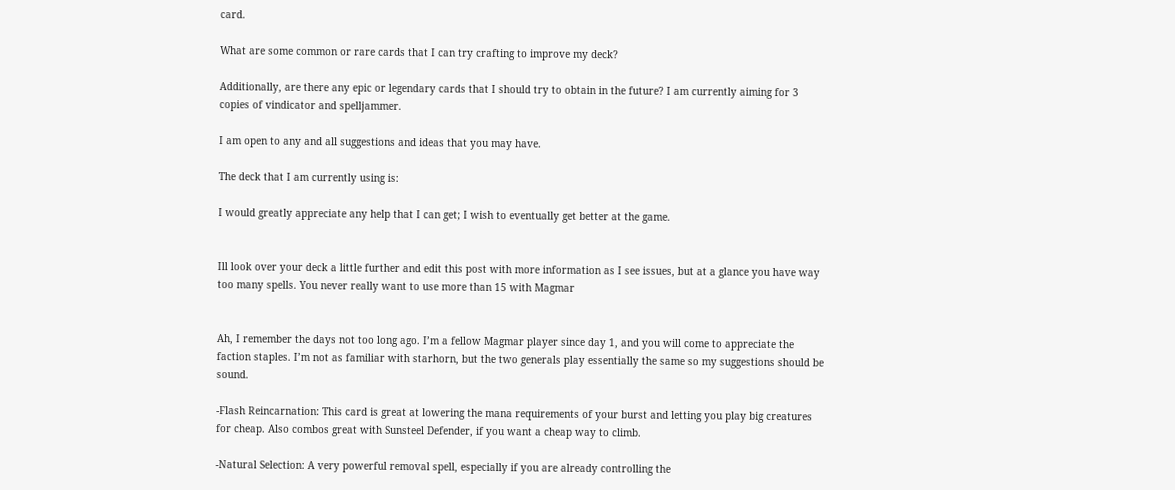card.

What are some common or rare cards that I can try crafting to improve my deck?

Additionally, are there any epic or legendary cards that I should try to obtain in the future? I am currently aiming for 3 copies of vindicator and spelljammer.

I am open to any and all suggestions and ideas that you may have.

The deck that I am currently using is:

I would greatly appreciate any help that I can get; I wish to eventually get better at the game.


Ill look over your deck a little further and edit this post with more information as I see issues, but at a glance you have way too many spells. You never really want to use more than 15 with Magmar


Ah, I remember the days not too long ago. I’m a fellow Magmar player since day 1, and you will come to appreciate the faction staples. I’m not as familiar with starhorn, but the two generals play essentially the same so my suggestions should be sound.

-Flash Reincarnation: This card is great at lowering the mana requirements of your burst and letting you play big creatures for cheap. Also combos great with Sunsteel Defender, if you want a cheap way to climb.

-Natural Selection: A very powerful removal spell, especially if you are already controlling the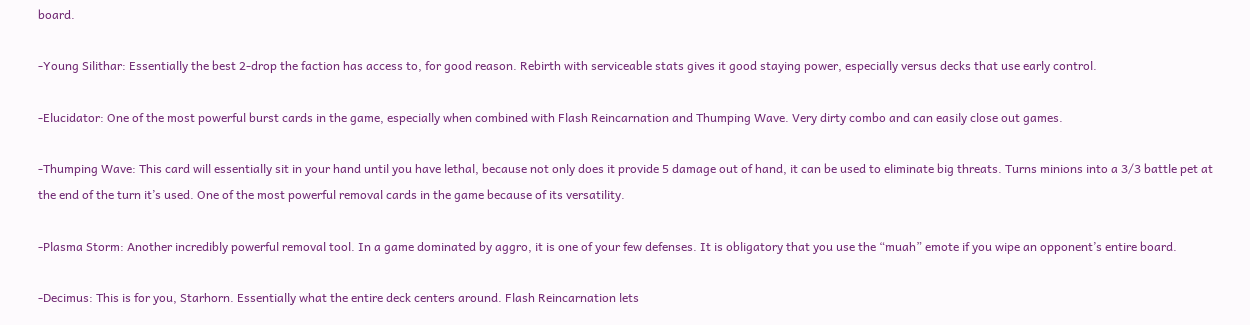board.

-Young Silithar: Essentially the best 2-drop the faction has access to, for good reason. Rebirth with serviceable stats gives it good staying power, especially versus decks that use early control.

-Elucidator: One of the most powerful burst cards in the game, especially when combined with Flash Reincarnation and Thumping Wave. Very dirty combo and can easily close out games.

-Thumping Wave: This card will essentially sit in your hand until you have lethal, because not only does it provide 5 damage out of hand, it can be used to eliminate big threats. Turns minions into a 3/3 battle pet at the end of the turn it’s used. One of the most powerful removal cards in the game because of its versatility.

-Plasma Storm: Another incredibly powerful removal tool. In a game dominated by aggro, it is one of your few defenses. It is obligatory that you use the “muah” emote if you wipe an opponent’s entire board.

-Decimus: This is for you, Starhorn. Essentially what the entire deck centers around. Flash Reincarnation lets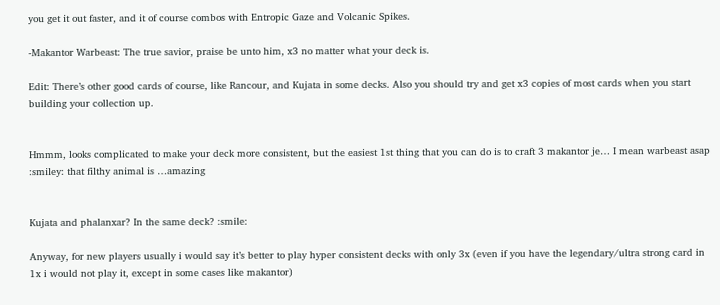you get it out faster, and it of course combos with Entropic Gaze and Volcanic Spikes.

-Makantor Warbeast: The true savior, praise be unto him, x3 no matter what your deck is.

Edit: There’s other good cards of course, like Rancour, and Kujata in some decks. Also you should try and get x3 copies of most cards when you start building your collection up.


Hmmm, looks complicated to make your deck more consistent, but the easiest 1st thing that you can do is to craft 3 makantor je… I mean warbeast asap :smiley: that filthy animal is …amazing


Kujata and phalanxar? In the same deck? :smile:

Anyway, for new players usually i would say it’s better to play hyper consistent decks with only 3x (even if you have the legendary/ultra strong card in 1x i would not play it, except in some cases like makantor)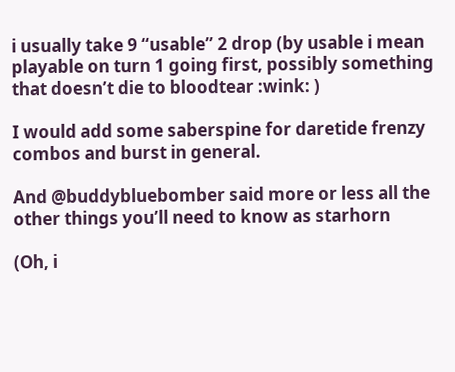i usually take 9 “usable” 2 drop (by usable i mean playable on turn 1 going first, possibly something that doesn’t die to bloodtear :wink: )

I would add some saberspine for daretide frenzy combos and burst in general.

And @buddybluebomber said more or less all the other things you’ll need to know as starhorn

(Oh, i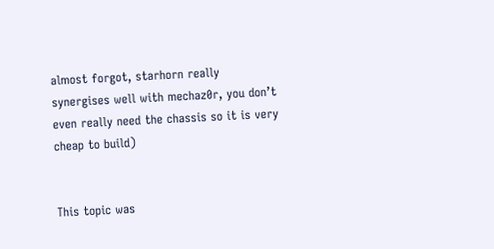almost forgot, starhorn really synergises well with mechaz0r, you don’t even really need the chassis so it is very cheap to build)


This topic was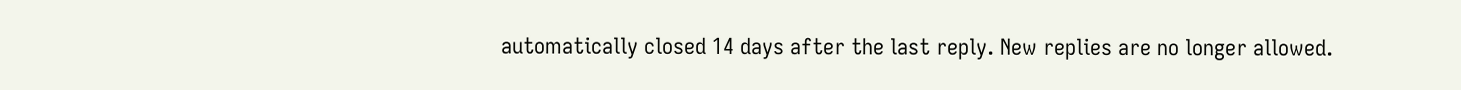automatically closed 14 days after the last reply. New replies are no longer allowed.